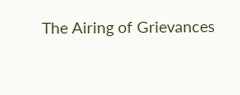The Airing of Grievances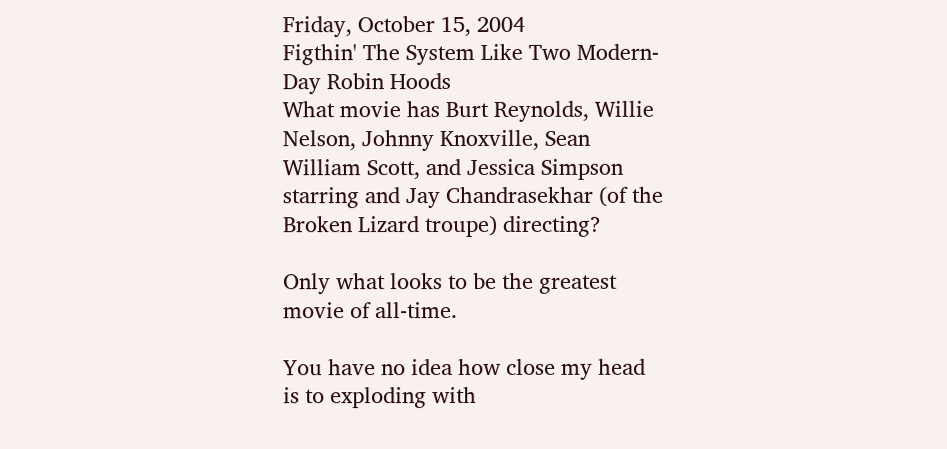Friday, October 15, 2004
Figthin' The System Like Two Modern-Day Robin Hoods
What movie has Burt Reynolds, Willie Nelson, Johnny Knoxville, Sean William Scott, and Jessica Simpson starring and Jay Chandrasekhar (of the Broken Lizard troupe) directing?

Only what looks to be the greatest movie of all-time.

You have no idea how close my head is to exploding with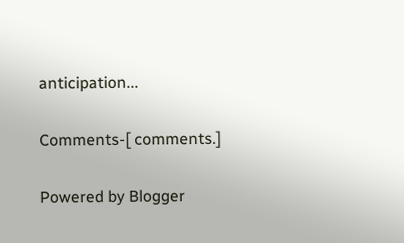anticipation...

Comments-[ comments.]

Powered by Blogger